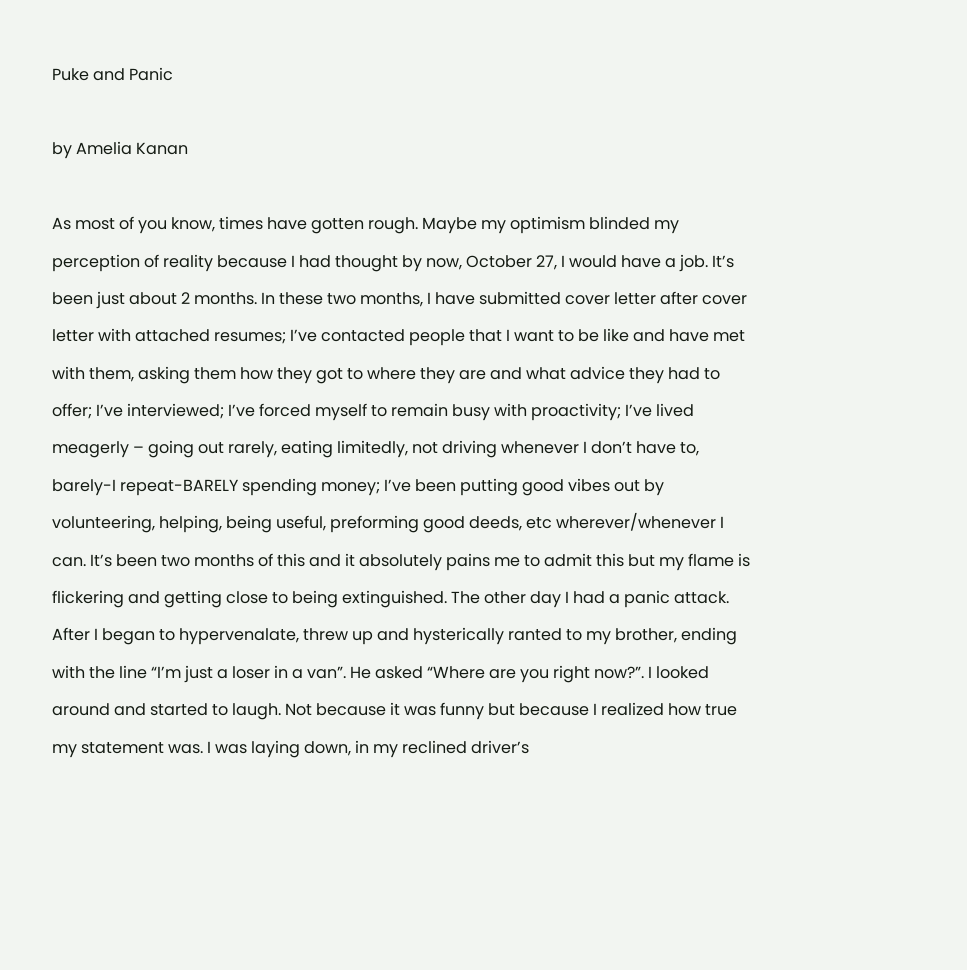Puke and Panic

by Amelia Kanan

As most of you know, times have gotten rough. Maybe my optimism blinded my perception of reality because I had thought by now, October 27, I would have a job. It’s been just about 2 months. In these two months, I have submitted cover letter after cover letter with attached resumes; I’ve contacted people that I want to be like and have met with them, asking them how they got to where they are and what advice they had to offer; I’ve interviewed; I’ve forced myself to remain busy with proactivity; I’ve lived meagerly – going out rarely, eating limitedly, not driving whenever I don’t have to, barely-I repeat-BARELY spending money; I’ve been putting good vibes out by volunteering, helping, being useful, preforming good deeds, etc wherever/whenever I can. It’s been two months of this and it absolutely pains me to admit this but my flame is flickering and getting close to being extinguished. The other day I had a panic attack. After I began to hypervenalate, threw up and hysterically ranted to my brother, ending with the line “I’m just a loser in a van”. He asked “Where are you right now?”. I looked around and started to laugh. Not because it was funny but because I realized how true my statement was. I was laying down, in my reclined driver’s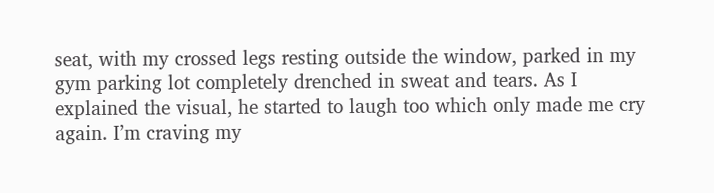seat, with my crossed legs resting outside the window, parked in my gym parking lot completely drenched in sweat and tears. As I explained the visual, he started to laugh too which only made me cry again. I’m craving my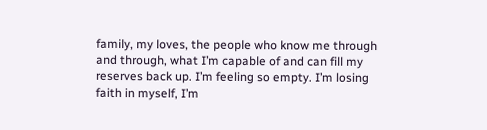family, my loves, the people who know me through and through, what I’m capable of and can fill my reserves back up. I’m feeling so empty. I’m losing faith in myself, I’m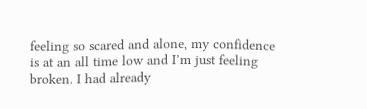feeling so scared and alone, my confidence is at an all time low and I’m just feeling broken. I had already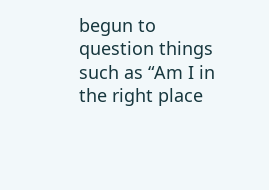begun to question things such as “Am I in the right place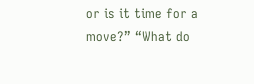or is it time for a move?” “What do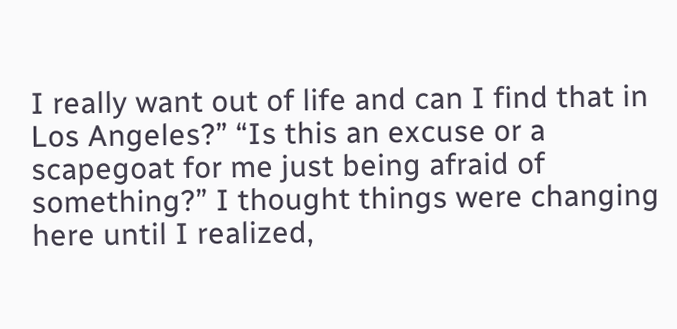I really want out of life and can I find that in Los Angeles?” “Is this an excuse or a scapegoat for me just being afraid of something?” I thought things were changing here until I realized,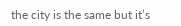the city is the same but it’s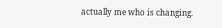actually me who is changing.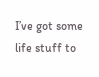I’ve got some life stuff to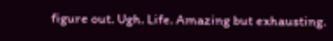figure out. Ugh. Life. Amazing but exhausting.